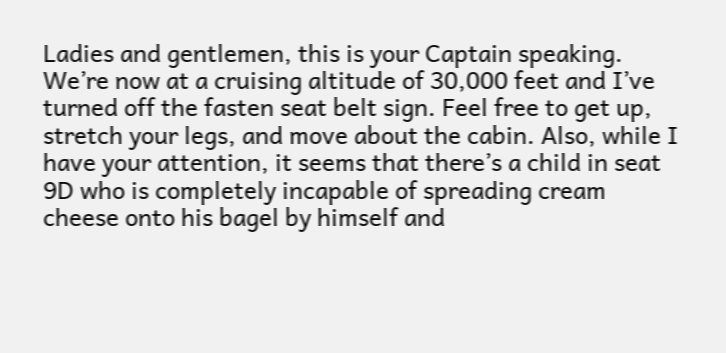Ladies and gentlemen, this is your Captain speaking. We’re now at a cruising altitude of 30,000 feet and I’ve turned off the fasten seat belt sign. Feel free to get up, stretch your legs, and move about the cabin. Also, while I have your attention, it seems that there’s a child in seat 9D who is completely incapable of spreading cream cheese onto his bagel by himself and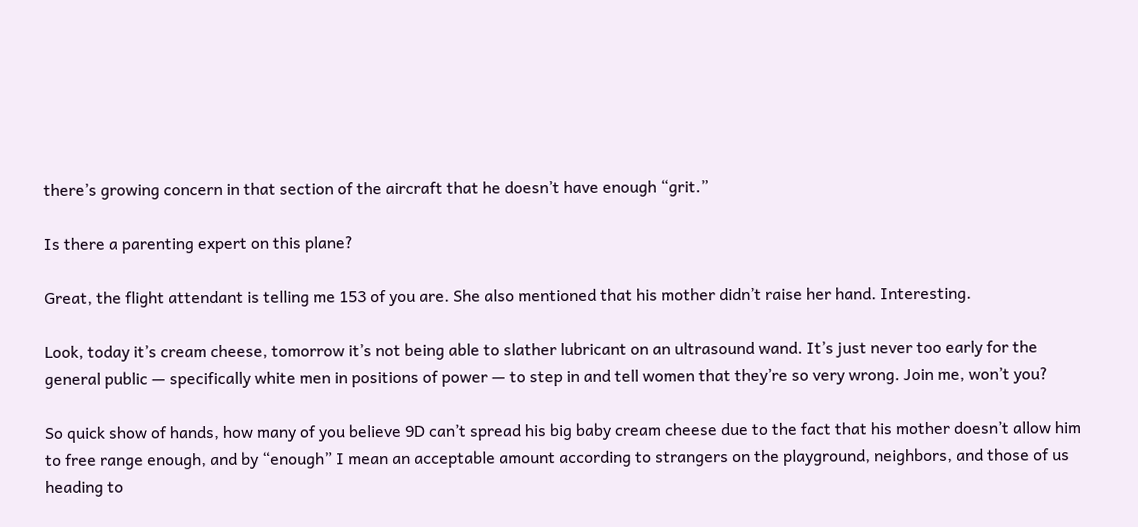there’s growing concern in that section of the aircraft that he doesn’t have enough “grit.”

Is there a parenting expert on this plane?

Great, the flight attendant is telling me 153 of you are. She also mentioned that his mother didn’t raise her hand. Interesting.

Look, today it’s cream cheese, tomorrow it’s not being able to slather lubricant on an ultrasound wand. It’s just never too early for the general public — specifically white men in positions of power — to step in and tell women that they’re so very wrong. Join me, won’t you?

So quick show of hands, how many of you believe 9D can’t spread his big baby cream cheese due to the fact that his mother doesn’t allow him to free range enough, and by “enough” I mean an acceptable amount according to strangers on the playground, neighbors, and those of us heading to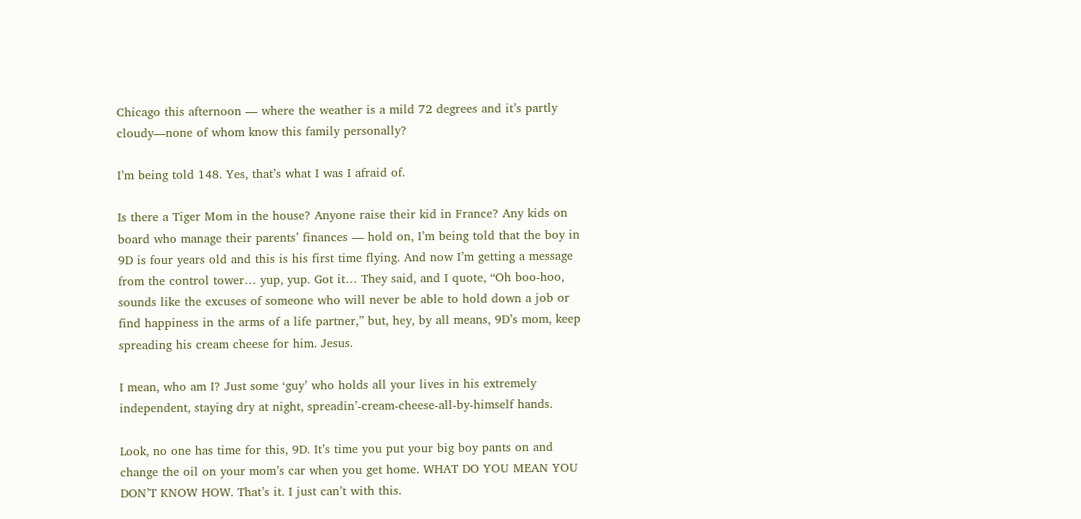Chicago this afternoon — where the weather is a mild 72 degrees and it’s partly cloudy—none of whom know this family personally?

I’m being told 148. Yes, that’s what I was I afraid of.

Is there a Tiger Mom in the house? Anyone raise their kid in France? Any kids on board who manage their parents’ finances — hold on, I’m being told that the boy in 9D is four years old and this is his first time flying. And now I’m getting a message from the control tower… yup, yup. Got it… They said, and I quote, “Oh boo-hoo, sounds like the excuses of someone who will never be able to hold down a job or find happiness in the arms of a life partner,” but, hey, by all means, 9D’s mom, keep spreading his cream cheese for him. Jesus.

I mean, who am I? Just some ‘guy’ who holds all your lives in his extremely independent, staying dry at night, spreadin’-cream-cheese-all-by-himself hands.

Look, no one has time for this, 9D. It’s time you put your big boy pants on and change the oil on your mom’s car when you get home. WHAT DO YOU MEAN YOU DON’T KNOW HOW. That’s it. I just can’t with this.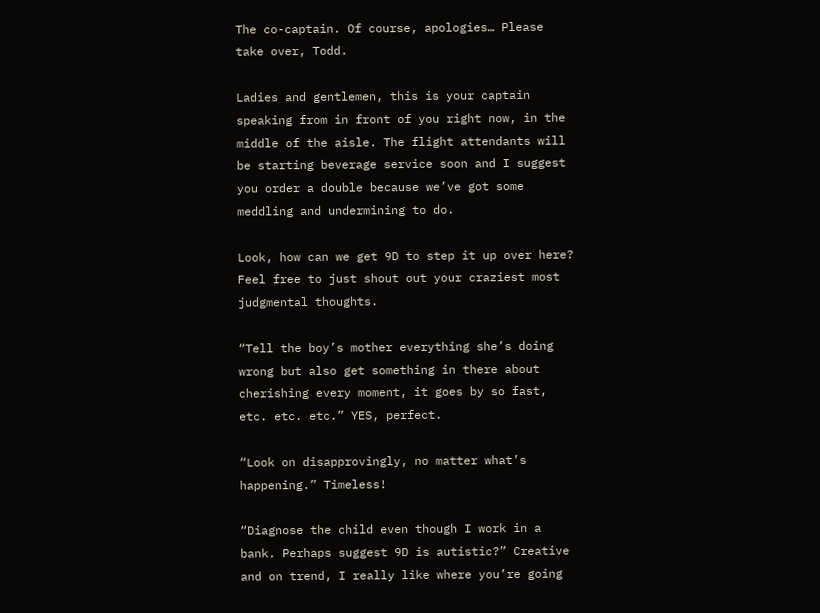The co-captain. Of course, apologies… Please take over, Todd.

Ladies and gentlemen, this is your captain speaking from in front of you right now, in the middle of the aisle. The flight attendants will be starting beverage service soon and I suggest you order a double because we’ve got some meddling and undermining to do.

Look, how can we get 9D to step it up over here? Feel free to just shout out your craziest most judgmental thoughts.

“Tell the boy’s mother everything she’s doing wrong but also get something in there about cherishing every moment, it goes by so fast, etc. etc. etc.” YES, perfect.

“Look on disapprovingly, no matter what’s happening.” Timeless!

“Diagnose the child even though I work in a bank. Perhaps suggest 9D is autistic?” Creative and on trend, I really like where you’re going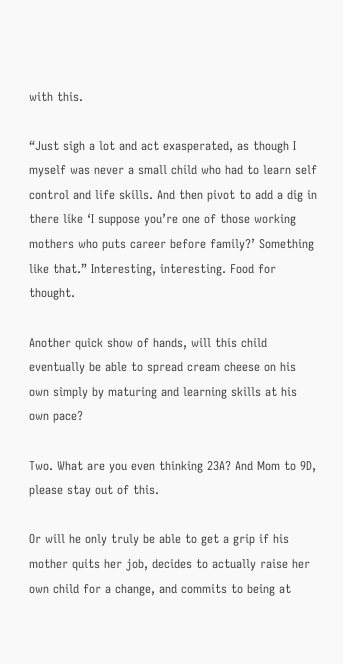with this.

“Just sigh a lot and act exasperated, as though I myself was never a small child who had to learn self control and life skills. And then pivot to add a dig in there like ‘I suppose you’re one of those working mothers who puts career before family?’ Something like that.” Interesting, interesting. Food for thought.

Another quick show of hands, will this child eventually be able to spread cream cheese on his own simply by maturing and learning skills at his own pace?

Two. What are you even thinking 23A? And Mom to 9D, please stay out of this.

Or will he only truly be able to get a grip if his mother quits her job, decides to actually raise her own child for a change, and commits to being at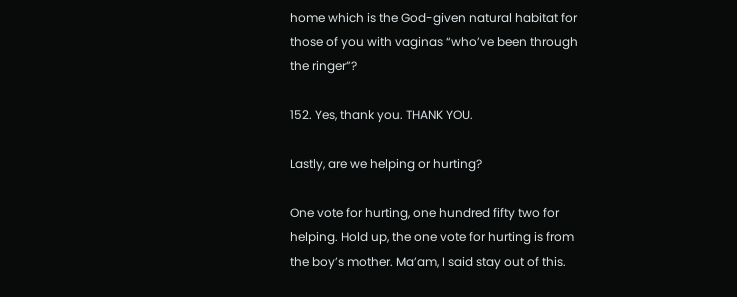home which is the God-given natural habitat for those of you with vaginas “who’ve been through the ringer”?

152. Yes, thank you. THANK YOU.

Lastly, are we helping or hurting?

One vote for hurting, one hundred fifty two for helping. Hold up, the one vote for hurting is from the boy’s mother. Ma’am, I said stay out of this.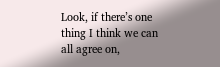Look, if there’s one thing I think we can all agree on,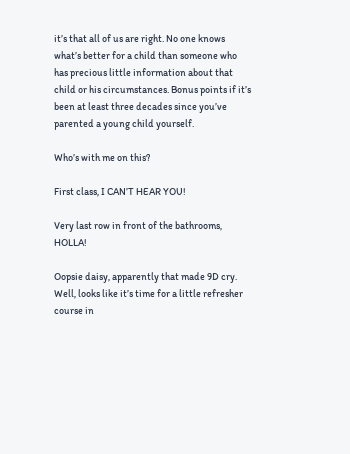it’s that all of us are right. No one knows what’s better for a child than someone who has precious little information about that child or his circumstances. Bonus points if it’s been at least three decades since you’ve parented a young child yourself.

Who’s with me on this?

First class, I CAN’T HEAR YOU!

Very last row in front of the bathrooms, HOLLA!

Oopsie daisy, apparently that made 9D cry. Well, looks like it’s time for a little refresher course in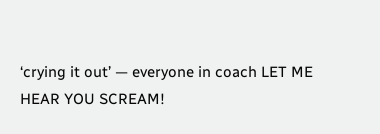‘crying it out’ — everyone in coach LET ME HEAR YOU SCREAM!